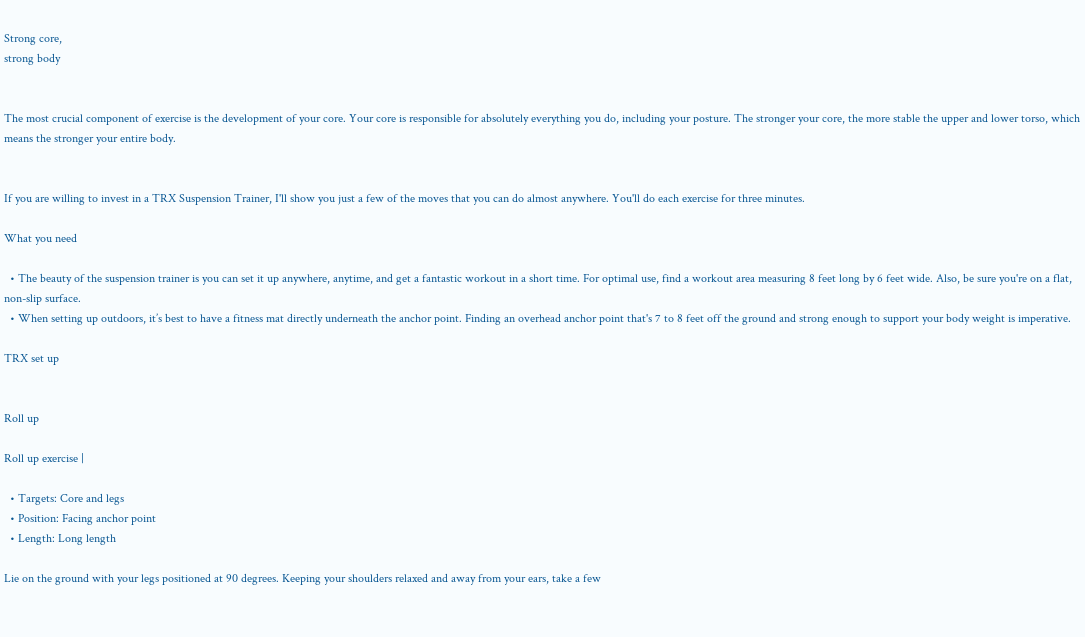Strong core,
strong body


The most crucial component of exercise is the development of your core. Your core is responsible for absolutely everything you do, including your posture. The stronger your core, the more stable the upper and lower torso, which means the stronger your entire body.


If you are willing to invest in a TRX Suspension Trainer, I'll show you just a few of the moves that you can do almost anywhere. You'll do each exercise for three minutes.

What you need

  • The beauty of the suspension trainer is you can set it up anywhere, anytime, and get a fantastic workout in a short time. For optimal use, find a workout area measuring 8 feet long by 6 feet wide. Also, be sure you're on a flat, non-slip surface.
  • When setting up outdoors, it’s best to have a fitness mat directly underneath the anchor point. Finding an overhead anchor point that's 7 to 8 feet off the ground and strong enough to support your body weight is imperative.

TRX set up


Roll up

Roll up exercise |

  • Targets: Core and legs
  • Position: Facing anchor point
  • Length: Long length

Lie on the ground with your legs positioned at 90 degrees. Keeping your shoulders relaxed and away from your ears, take a few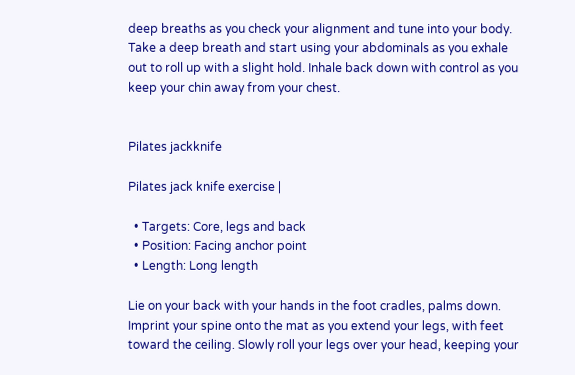deep breaths as you check your alignment and tune into your body. Take a deep breath and start using your abdominals as you exhale out to roll up with a slight hold. Inhale back down with control as you keep your chin away from your chest.


Pilates jackknife

Pilates jack knife exercise |

  • Targets: Core, legs and back
  • Position: Facing anchor point
  • Length: Long length

Lie on your back with your hands in the foot cradles, palms down. Imprint your spine onto the mat as you extend your legs, with feet toward the ceiling. Slowly roll your legs over your head, keeping your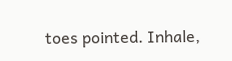toes pointed. Inhale,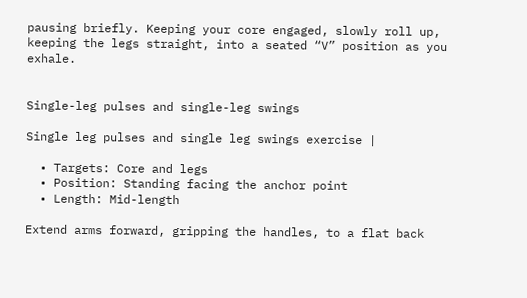pausing briefly. Keeping your core engaged, slowly roll up, keeping the legs straight, into a seated “V” position as you exhale.


Single-leg pulses and single-leg swings

Single leg pulses and single leg swings exercise |

  • Targets: Core and legs
  • Position: Standing facing the anchor point
  • Length: Mid-length

Extend arms forward, gripping the handles, to a flat back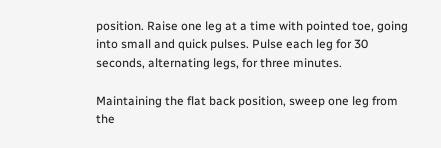position. Raise one leg at a time with pointed toe, going into small and quick pulses. Pulse each leg for 30 seconds, alternating legs, for three minutes.

Maintaining the flat back position, sweep one leg from the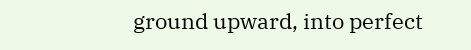ground upward, into perfect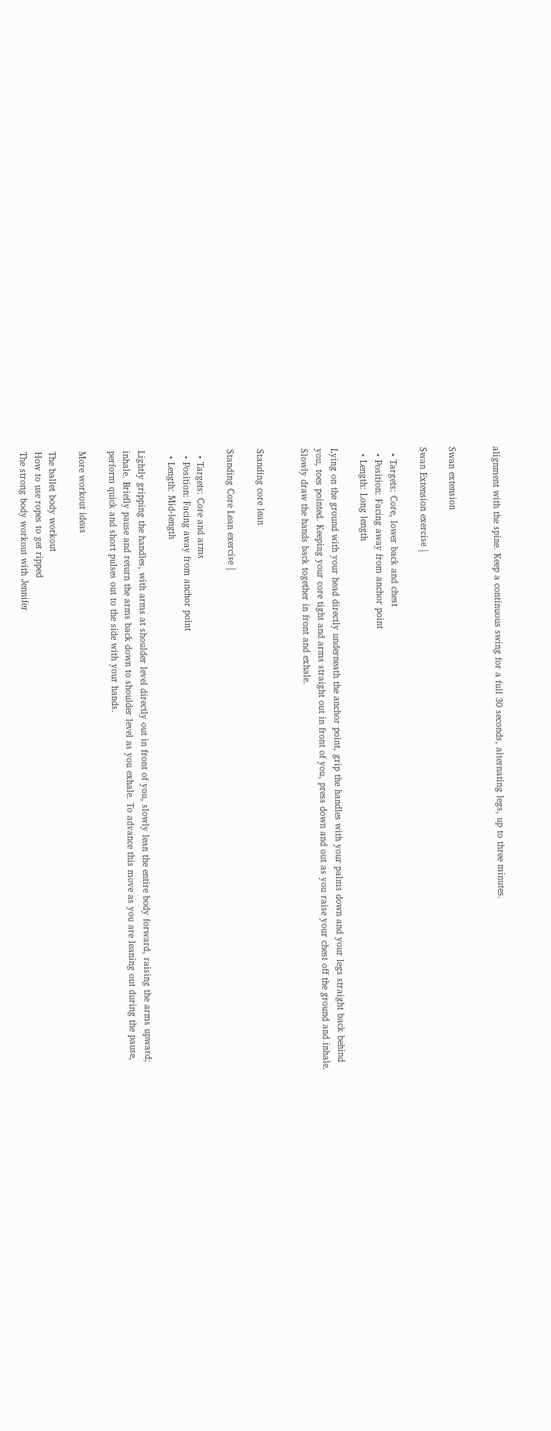alignment with the spine. Keep a continuous swing for a full 30 seconds, alternating legs, up to three minutes.


Swan extension

Swan Extension exercise |

  • Targets: Core, lower back and chest
  • Position: Facing away from anchor point
  • Length: Long length

Lying on the ground with your head directly underneath the anchor point, grip the handles with your palms down and your legs straight back behind you, toes pointed. Keeping your core tight and arms straight out in front of you, press down and out as you raise your chest off the ground and inhale. Slowly draw the hands back together in front and exhale.


Standing core lean

Standing Core Lean exercise |

  • Targets: Core and arms
  • Position: Facing away from anchor point
  • Length: Mid-length

Lightly gripping the handles, with arms at shoulder level directly out in front of you, slowly lean the entire body forward, raising the arms upward; inhale. Briefly pause and return the arms back down to shoulder level as you exhale. To advance this move as you are leaning out during the pause, perform quick and short pulses out to the side with your hands.

More workout ideas

The ballet body workout
How to use ropes to get ripped
The strong body workout with Jennifer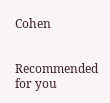Cohen


Recommended for you